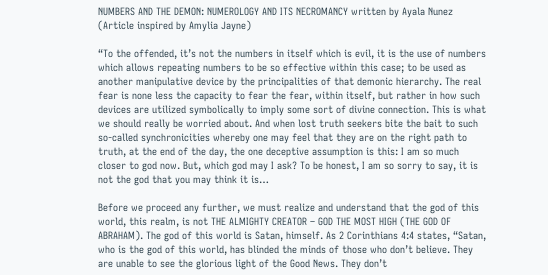NUMBERS AND THE DEMON: NUMEROLOGY AND ITS NECROMANCY written by Ayala Nunez (Article inspired by Amylia Jayne)

“To the offended, it’s not the numbers in itself which is evil, it is the use of numbers which allows repeating numbers to be so effective within this case; to be used as another manipulative device by the principalities of that demonic hierarchy. The real fear is none less the capacity to fear the fear, within itself, but rather in how such devices are utilized symbolically to imply some sort of divine connection. This is what we should really be worried about. And when lost truth seekers bite the bait to such so-called synchronicities whereby one may feel that they are on the right path to truth, at the end of the day, the one deceptive assumption is this: I am so much closer to god now. But, which god may I ask? To be honest, I am so sorry to say, it is not the god that you may think it is…

Before we proceed any further, we must realize and understand that the god of this world, this realm, is not THE ALMIGHTY CREATOR – GOD THE MOST HIGH (THE GOD OF ABRAHAM). The god of this world is Satan, himself. As 2 Corinthians 4:4 states, “Satan, who is the god of this world, has blinded the minds of those who don’t believe. They are unable to see the glorious light of the Good News. They don’t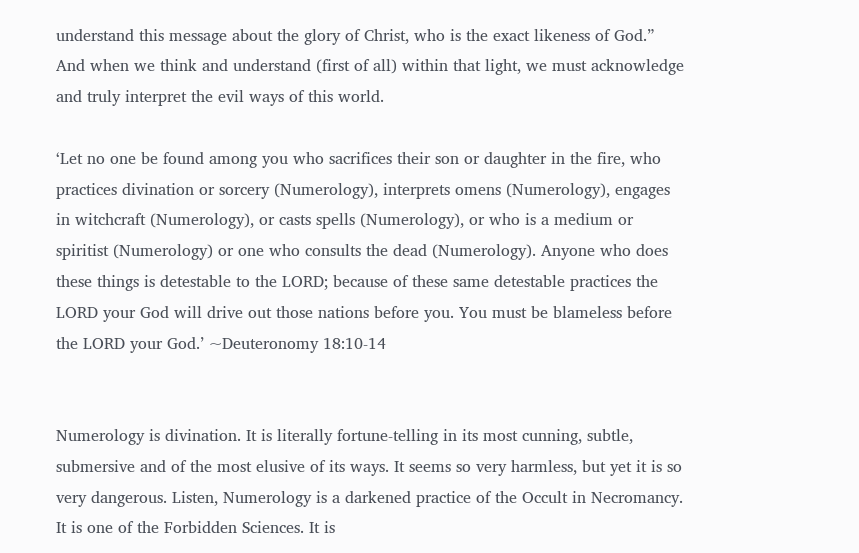understand this message about the glory of Christ, who is the exact likeness of God.” And when we think and understand (first of all) within that light, we must acknowledge and truly interpret the evil ways of this world.

‘Let no one be found among you who sacrifices their son or daughter in the fire, who practices divination or sorcery (Numerology), interprets omens (Numerology), engages in witchcraft (Numerology), or casts spells (Numerology), or who is a medium or spiritist (Numerology) or one who consults the dead (Numerology). Anyone who does these things is detestable to the LORD; because of these same detestable practices the LORD your God will drive out those nations before you. You must be blameless before the LORD your God.’ ~Deuteronomy 18:10-14


Numerology is divination. It is literally fortune-telling in its most cunning, subtle, submersive and of the most elusive of its ways. It seems so very harmless, but yet it is so very dangerous. Listen, Numerology is a darkened practice of the Occult in Necromancy. It is one of the Forbidden Sciences. It is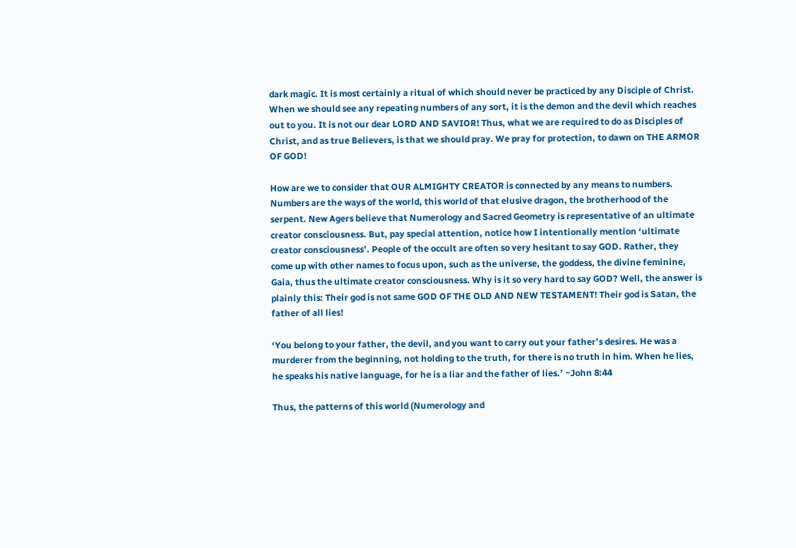dark magic. It is most certainly a ritual of which should never be practiced by any Disciple of Christ. When we should see any repeating numbers of any sort, it is the demon and the devil which reaches out to you. It is not our dear LORD AND SAVIOR! Thus, what we are required to do as Disciples of Christ, and as true Believers, is that we should pray. We pray for protection, to dawn on THE ARMOR OF GOD!

How are we to consider that OUR ALMIGHTY CREATOR is connected by any means to numbers. Numbers are the ways of the world, this world of that elusive dragon, the brotherhood of the serpent. New Agers believe that Numerology and Sacred Geometry is representative of an ultimate creator consciousness. But, pay special attention, notice how I intentionally mention ‘ultimate creator consciousness’. People of the occult are often so very hesitant to say GOD. Rather, they come up with other names to focus upon, such as the universe, the goddess, the divine feminine, Gaia, thus the ultimate creator consciousness. Why is it so very hard to say GOD? Well, the answer is plainly this: Their god is not same GOD OF THE OLD AND NEW TESTAMENT! Their god is Satan, the father of all lies!

‘You belong to your father, the devil, and you want to carry out your father’s desires. He was a murderer from the beginning, not holding to the truth, for there is no truth in him. When he lies, he speaks his native language, for he is a liar and the father of lies.’ ~John 8:44

Thus, the patterns of this world (Numerology and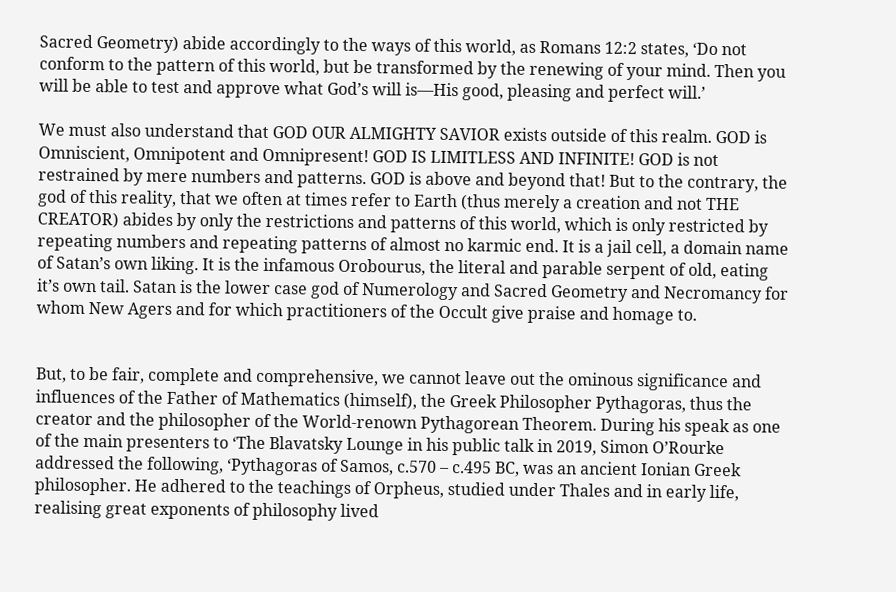Sacred Geometry) abide accordingly to the ways of this world, as Romans 12:2 states, ‘Do not conform to the pattern of this world, but be transformed by the renewing of your mind. Then you will be able to test and approve what God’s will is—His good, pleasing and perfect will.’

We must also understand that GOD OUR ALMIGHTY SAVIOR exists outside of this realm. GOD is Omniscient, Omnipotent and Omnipresent! GOD IS LIMITLESS AND INFINITE! GOD is not restrained by mere numbers and patterns. GOD is above and beyond that! But to the contrary, the god of this reality, that we often at times refer to Earth (thus merely a creation and not THE CREATOR) abides by only the restrictions and patterns of this world, which is only restricted by repeating numbers and repeating patterns of almost no karmic end. It is a jail cell, a domain name of Satan’s own liking. It is the infamous Orobourus, the literal and parable serpent of old, eating it’s own tail. Satan is the lower case god of Numerology and Sacred Geometry and Necromancy for whom New Agers and for which practitioners of the Occult give praise and homage to.


But, to be fair, complete and comprehensive, we cannot leave out the ominous significance and influences of the Father of Mathematics (himself), the Greek Philosopher Pythagoras, thus the creator and the philosopher of the World-renown Pythagorean Theorem. During his speak as one of the main presenters to ‘The Blavatsky Lounge in his public talk in 2019, Simon O’Rourke addressed the following, ‘Pythagoras of Samos, c.570 – c.495 BC, was an ancient Ionian Greek philosopher. He adhered to the teachings of Orpheus, studied under Thales and in early life, realising great exponents of philosophy lived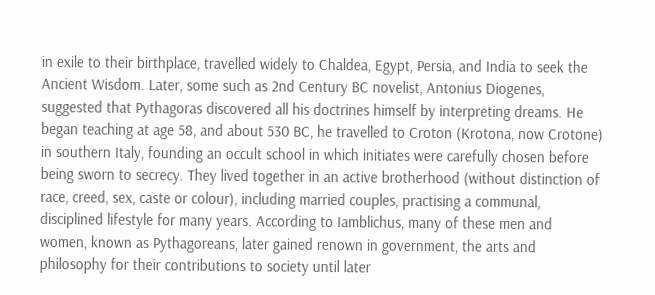in exile to their birthplace, travelled widely to Chaldea, Egypt, Persia, and India to seek the Ancient Wisdom. Later, some such as 2nd Century BC novelist, Antonius Diogenes, suggested that Pythagoras discovered all his doctrines himself by interpreting dreams. He began teaching at age 58, and about 530 BC, he travelled to Croton (Krotona, now Crotone) in southern Italy, founding an occult school in which initiates were carefully chosen before being sworn to secrecy. They lived together in an active brotherhood (without distinction of race, creed, sex, caste or colour), including married couples, practising a communal, disciplined lifestyle for many years. According to Iamblichus, many of these men and women, known as Pythagoreans, later gained renown in government, the arts and philosophy for their contributions to society until later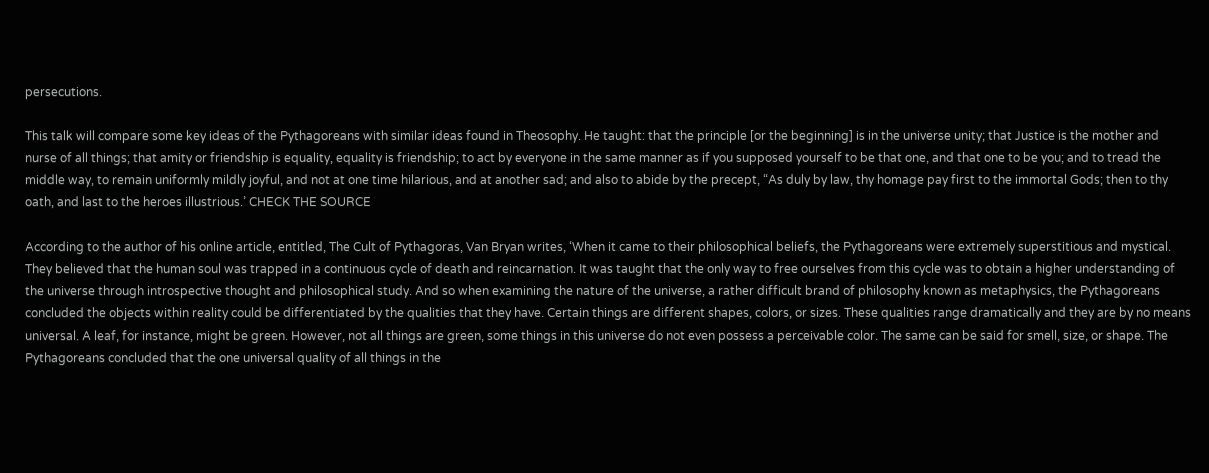persecutions.

This talk will compare some key ideas of the Pythagoreans with similar ideas found in Theosophy. He taught: that the principle [or the beginning] is in the universe unity; that Justice is the mother and nurse of all things; that amity or friendship is equality, equality is friendship; to act by everyone in the same manner as if you supposed yourself to be that one, and that one to be you; and to tread the middle way, to remain uniformly mildly joyful, and not at one time hilarious, and at another sad; and also to abide by the precept, “As duly by law, thy homage pay first to the immortal Gods; then to thy oath, and last to the heroes illustrious.’ CHECK THE SOURCE

According to the author of his online article, entitled, The Cult of Pythagoras, Van Bryan writes, ‘When it came to their philosophical beliefs, the Pythagoreans were extremely superstitious and mystical. They believed that the human soul was trapped in a continuous cycle of death and reincarnation. It was taught that the only way to free ourselves from this cycle was to obtain a higher understanding of the universe through introspective thought and philosophical study. And so when examining the nature of the universe, a rather difficult brand of philosophy known as metaphysics, the Pythagoreans concluded the objects within reality could be differentiated by the qualities that they have. Certain things are different shapes, colors, or sizes. These qualities range dramatically and they are by no means universal. A leaf, for instance, might be green. However, not all things are green, some things in this universe do not even possess a perceivable color. The same can be said for smell, size, or shape. The Pythagoreans concluded that the one universal quality of all things in the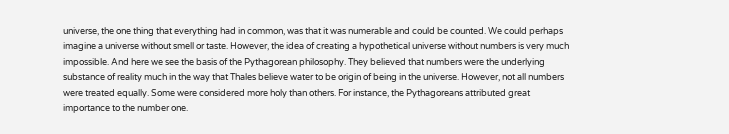universe, the one thing that everything had in common, was that it was numerable and could be counted. We could perhaps imagine a universe without smell or taste. However, the idea of creating a hypothetical universe without numbers is very much impossible. And here we see the basis of the Pythagorean philosophy. They believed that numbers were the underlying substance of reality much in the way that Thales believe water to be origin of being in the universe. However, not all numbers were treated equally. Some were considered more holy than others. For instance, the Pythagoreans attributed great importance to the number one.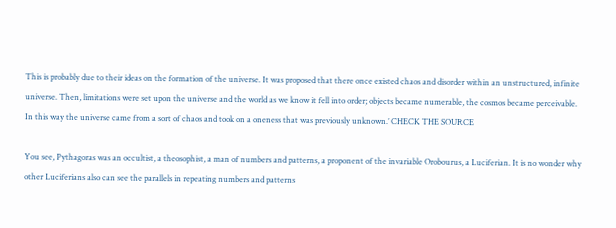This is probably due to their ideas on the formation of the universe. It was proposed that there once existed chaos and disorder within an unstructured, infinite universe. Then, limitations were set upon the universe and the world as we know it fell into order; objects became numerable, the cosmos became perceivable. In this way the universe came from a sort of chaos and took on a oneness that was previously unknown.’ CHECK THE SOURCE

You see, Pythagoras was an occultist, a theosophist, a man of numbers and patterns, a proponent of the invariable Orobourus, a Luciferian. It is no wonder why other Luciferians also can see the parallels in repeating numbers and patterns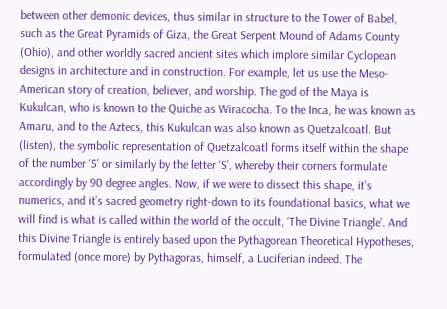between other demonic devices, thus similar in structure to the Tower of Babel, such as the Great Pyramids of Giza, the Great Serpent Mound of Adams County (Ohio), and other worldly sacred ancient sites which implore similar Cyclopean designs in architecture and in construction. For example, let us use the Meso-American story of creation, believer, and worship. The god of the Maya is Kukulcan, who is known to the Quiche as Wiracocha. To the Inca, he was known as Amaru, and to the Aztecs, this Kukulcan was also known as Quetzalcoatl. But (listen), the symbolic representation of Quetzalcoatl forms itself within the shape of the number ‘5’ or similarly by the letter ‘S’, whereby their corners formulate accordingly by 90 degree angles. Now, if we were to dissect this shape, it’s numerics, and it’s sacred geometry right-down to its foundational basics, what we will find is what is called within the world of the occult, ‘The Divine Triangle’. And this Divine Triangle is entirely based upon the Pythagorean Theoretical Hypotheses, formulated (once more) by Pythagoras, himself, a Luciferian indeed. The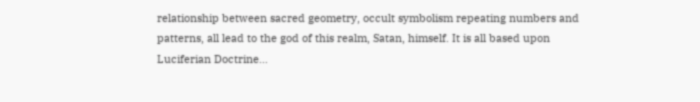relationship between sacred geometry, occult symbolism repeating numbers and patterns, all lead to the god of this realm, Satan, himself. It is all based upon Luciferian Doctrine…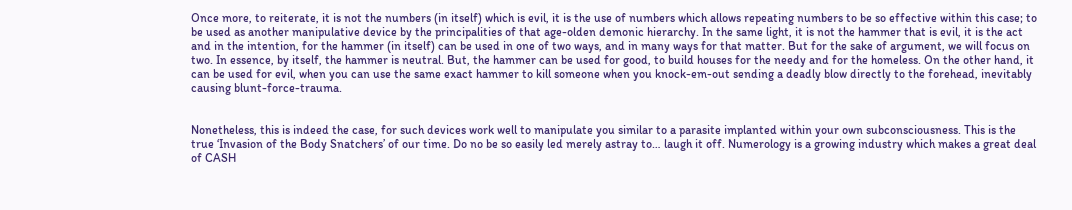Once more, to reiterate, it is not the numbers (in itself) which is evil, it is the use of numbers which allows repeating numbers to be so effective within this case; to be used as another manipulative device by the principalities of that age-olden demonic hierarchy. In the same light, it is not the hammer that is evil, it is the act and in the intention, for the hammer (in itself) can be used in one of two ways, and in many ways for that matter. But for the sake of argument, we will focus on two. In essence, by itself, the hammer is neutral. But, the hammer can be used for good, to build houses for the needy and for the homeless. On the other hand, it can be used for evil, when you can use the same exact hammer to kill someone when you knock-em-out sending a deadly blow directly to the forehead, inevitably causing blunt-force-trauma.


Nonetheless, this is indeed the case, for such devices work well to manipulate you similar to a parasite implanted within your own subconsciousness. This is the true ‘Invasion of the Body Snatchers’ of our time. Do no be so easily led merely astray to… laugh it off. Numerology is a growing industry which makes a great deal of CASH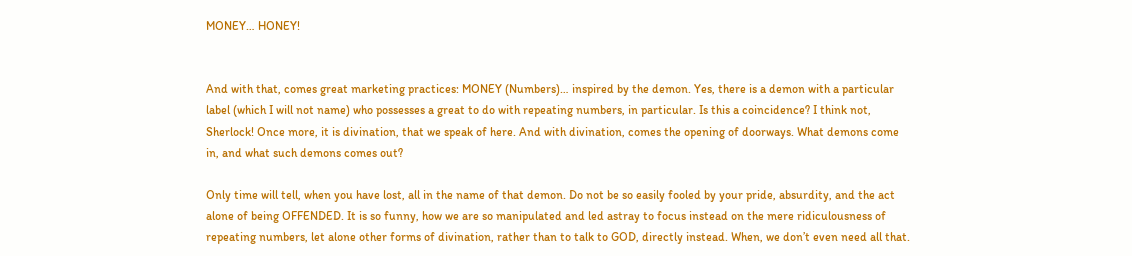MONEY… HONEY!


And with that, comes great marketing practices: MONEY (Numbers)… inspired by the demon. Yes, there is a demon with a particular label (which I will not name) who possesses a great to do with repeating numbers, in particular. Is this a coincidence? I think not, Sherlock! Once more, it is divination, that we speak of here. And with divination, comes the opening of doorways. What demons come in, and what such demons comes out?

Only time will tell, when you have lost, all in the name of that demon. Do not be so easily fooled by your pride, absurdity, and the act alone of being OFFENDED. It is so funny, how we are so manipulated and led astray to focus instead on the mere ridiculousness of repeating numbers, let alone other forms of divination, rather than to talk to GOD, directly instead. When, we don’t even need all that.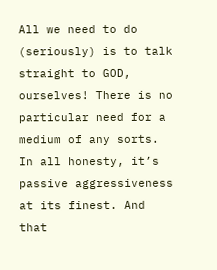All we need to do (seriously) is to talk straight to GOD, ourselves! There is no particular need for a medium of any sorts. In all honesty, it’s passive aggressiveness at its finest. And that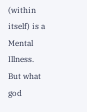(within itself) is a Mental Illness. But what god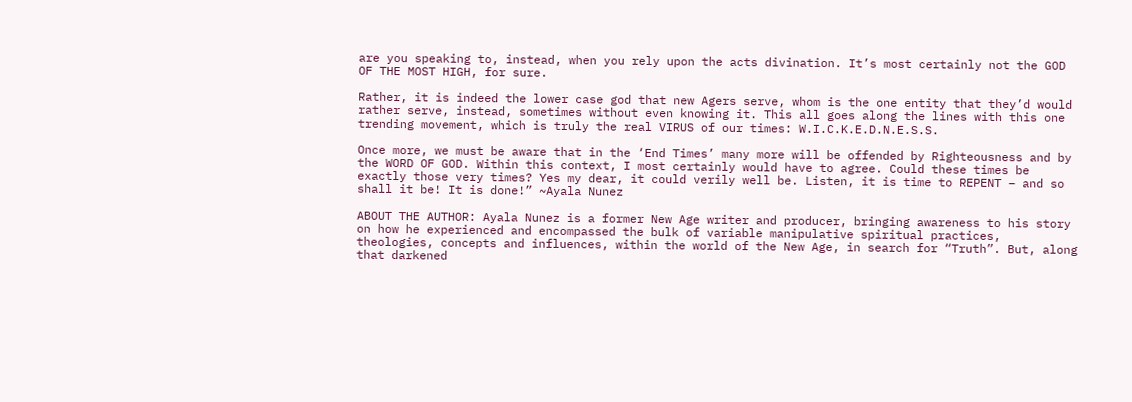are you speaking to, instead, when you rely upon the acts divination. It’s most certainly not the GOD OF THE MOST HIGH, for sure.

Rather, it is indeed the lower case god that new Agers serve, whom is the one entity that they’d would rather serve, instead, sometimes without even knowing it. This all goes along the lines with this one trending movement, which is truly the real VIRUS of our times: W.I.C.K.E.D.N.E.S.S.

Once more, we must be aware that in the ‘End Times’ many more will be offended by Righteousness and by the WORD OF GOD. Within this context, I most certainly would have to agree. Could these times be exactly those very times? Yes my dear, it could verily well be. Listen, it is time to REPENT – and so shall it be! It is done!” ~Ayala Nunez

ABOUT THE AUTHOR: Ayala Nunez is a former New Age writer and producer, bringing awareness to his story on how he experienced and encompassed the bulk of variable manipulative spiritual practices, theologies, concepts and influences, within the world of the New Age, in search for “Truth”. But, along that darkened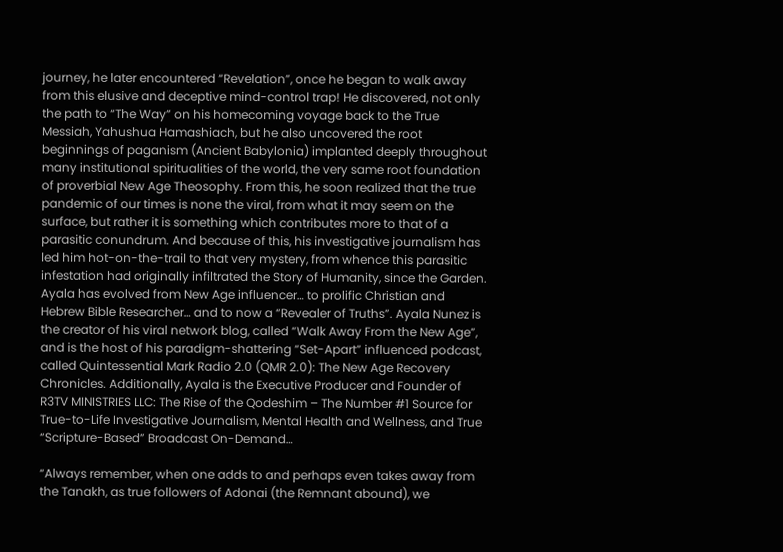journey, he later encountered “Revelation”, once he began to walk away from this elusive and deceptive mind-control trap! He discovered, not only the path to “The Way” on his homecoming voyage back to the True Messiah, Yahushua Hamashiach, but he also uncovered the root beginnings of paganism (Ancient Babylonia) implanted deeply throughout many institutional spiritualities of the world, the very same root foundation of proverbial New Age Theosophy. From this, he soon realized that the true pandemic of our times is none the viral, from what it may seem on the surface, but rather it is something which contributes more to that of a parasitic conundrum. And because of this, his investigative journalism has led him hot-on-the-trail to that very mystery, from whence this parasitic infestation had originally infiltrated the Story of Humanity, since the Garden. Ayala has evolved from New Age influencer… to prolific Christian and Hebrew Bible Researcher… and to now a “Revealer of Truths”. Ayala Nunez is the creator of his viral network blog, called “Walk Away From the New Age”, and is the host of his paradigm-shattering “Set-Apart” influenced podcast, called Quintessential Mark Radio 2.0 (QMR 2.0): The New Age Recovery Chronicles. Additionally, Ayala is the Executive Producer and Founder of R3TV MINISTRIES LLC: The Rise of the Qodeshim – The Number #1 Source for True-to-Life Investigative Journalism, Mental Health and Wellness, and True “Scripture-Based” Broadcast On-Demand…

“Always remember, when one adds to and perhaps even takes away from the Tanakh, as true followers of Adonai (the Remnant abound), we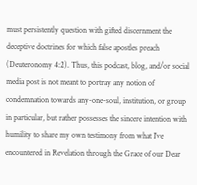must persistently question with gifted discernment the deceptive doctrines for which false apostles preach (Deuteronomy 4:2). Thus, this podcast, blog, and/or social media post is not meant to portray any notion of condemnation towards any-one-soul, institution, or group in particular, but rather possesses the sincere intention with humility to share my own testimony from what I’ve encountered in Revelation through the Grace of our Dear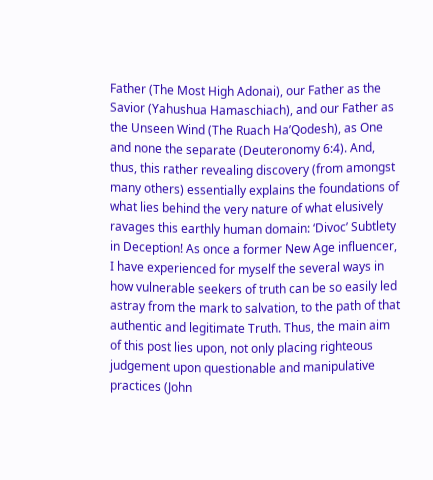Father (The Most High Adonai), our Father as the Savior (Yahushua Hamaschiach), and our Father as the Unseen Wind (The Ruach Ha’Qodesh), as One and none the separate (Deuteronomy 6:4). And, thus, this rather revealing discovery (from amongst many others) essentially explains the foundations of what lies behind the very nature of what elusively ravages this earthly human domain: ‘Divoc’ Subtlety in Deception! As once a former New Age influencer, I have experienced for myself the several ways in how vulnerable seekers of truth can be so easily led astray from the mark to salvation, to the path of that authentic and legitimate Truth. Thus, the main aim of this post lies upon, not only placing righteous judgement upon questionable and manipulative practices (John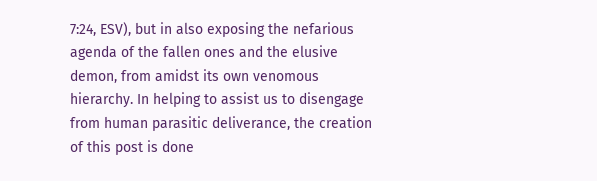7:24, ESV), but in also exposing the nefarious agenda of the fallen ones and the elusive demon, from amidst its own venomous hierarchy. In helping to assist us to disengage from human parasitic deliverance, the creation of this post is done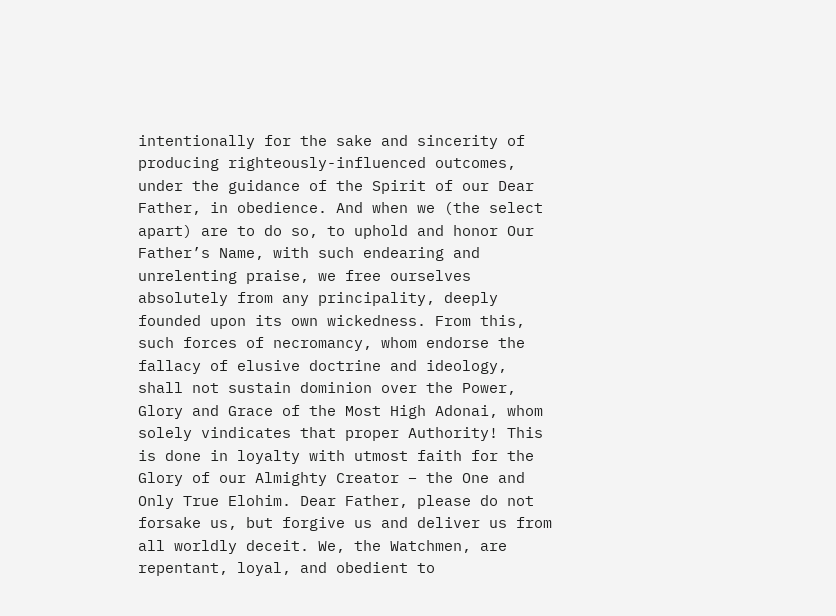intentionally for the sake and sincerity of producing righteously-influenced outcomes, under the guidance of the Spirit of our Dear Father, in obedience. And when we (the select apart) are to do so, to uphold and honor Our Father’s Name, with such endearing and unrelenting praise, we free ourselves absolutely from any principality, deeply founded upon its own wickedness. From this, such forces of necromancy, whom endorse the fallacy of elusive doctrine and ideology, shall not sustain dominion over the Power, Glory and Grace of the Most High Adonai, whom solely vindicates that proper Authority! This is done in loyalty with utmost faith for the Glory of our Almighty Creator – the One and Only True Elohim. Dear Father, please do not forsake us, but forgive us and deliver us from all worldly deceit. We, the Watchmen, are repentant, loyal, and obedient to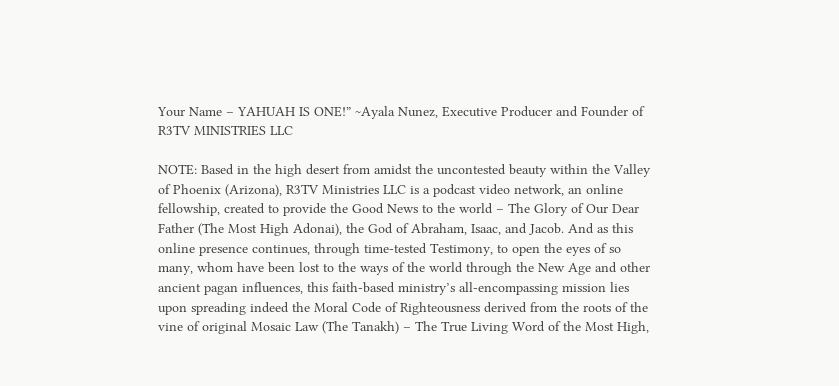Your Name – YAHUAH IS ONE!” ~Ayala Nunez, Executive Producer and Founder of R3TV MINISTRIES LLC

NOTE: Based in the high desert from amidst the uncontested beauty within the Valley of Phoenix (Arizona), R3TV Ministries LLC is a podcast video network, an online fellowship, created to provide the Good News to the world – The Glory of Our Dear Father (The Most High Adonai), the God of Abraham, Isaac, and Jacob. And as this online presence continues, through time-tested Testimony, to open the eyes of so many, whom have been lost to the ways of the world through the New Age and other ancient pagan influences, this faith-based ministry’s all-encompassing mission lies upon spreading indeed the Moral Code of Righteousness derived from the roots of the vine of original Mosaic Law (The Tanakh) – The True Living Word of the Most High,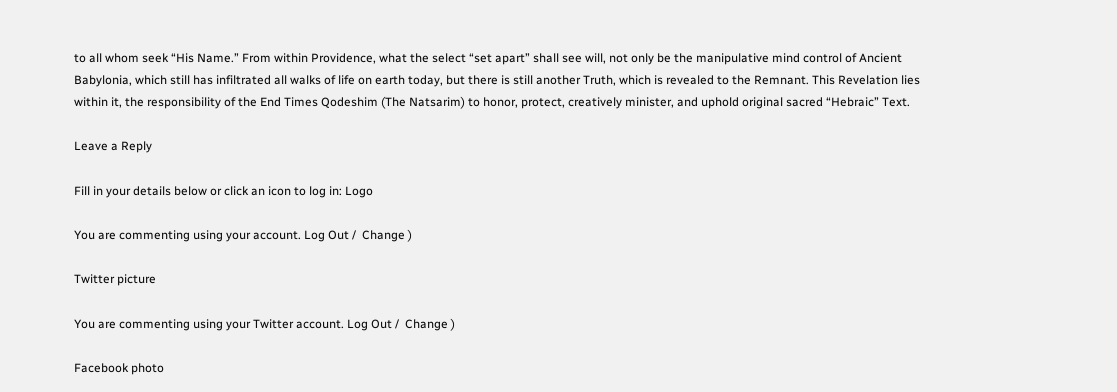to all whom seek “His Name.” From within Providence, what the select “set apart” shall see will, not only be the manipulative mind control of Ancient Babylonia, which still has infiltrated all walks of life on earth today, but there is still another Truth, which is revealed to the Remnant. This Revelation lies within it, the responsibility of the End Times Qodeshim (The Natsarim) to honor, protect, creatively minister, and uphold original sacred “Hebraic” Text.

Leave a Reply

Fill in your details below or click an icon to log in: Logo

You are commenting using your account. Log Out /  Change )

Twitter picture

You are commenting using your Twitter account. Log Out /  Change )

Facebook photo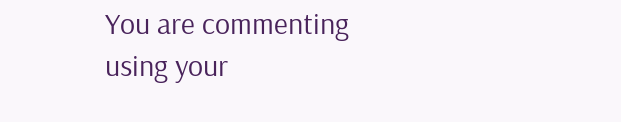You are commenting using your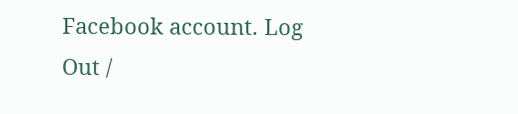Facebook account. Log Out /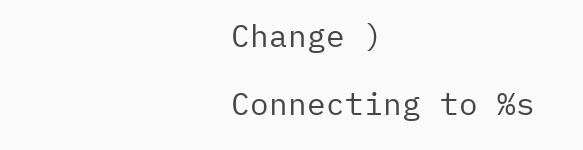Change )

Connecting to %s